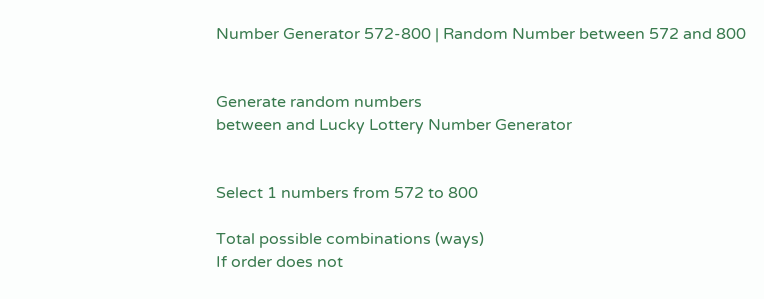Number Generator 572-800 | Random Number between 572 and 800


Generate random numbers
between and Lucky Lottery Number Generator


Select 1 numbers from 572 to 800

Total possible combinations (ways)
If order does not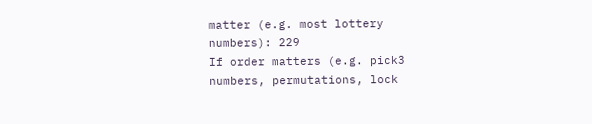matter (e.g. most lottery numbers): 229
If order matters (e.g. pick3 numbers, permutations, lock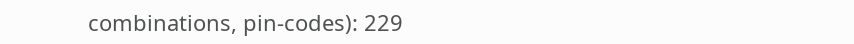combinations, pin-codes): 229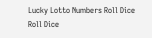Lucky Lotto Numbers Roll Dice Roll Dice